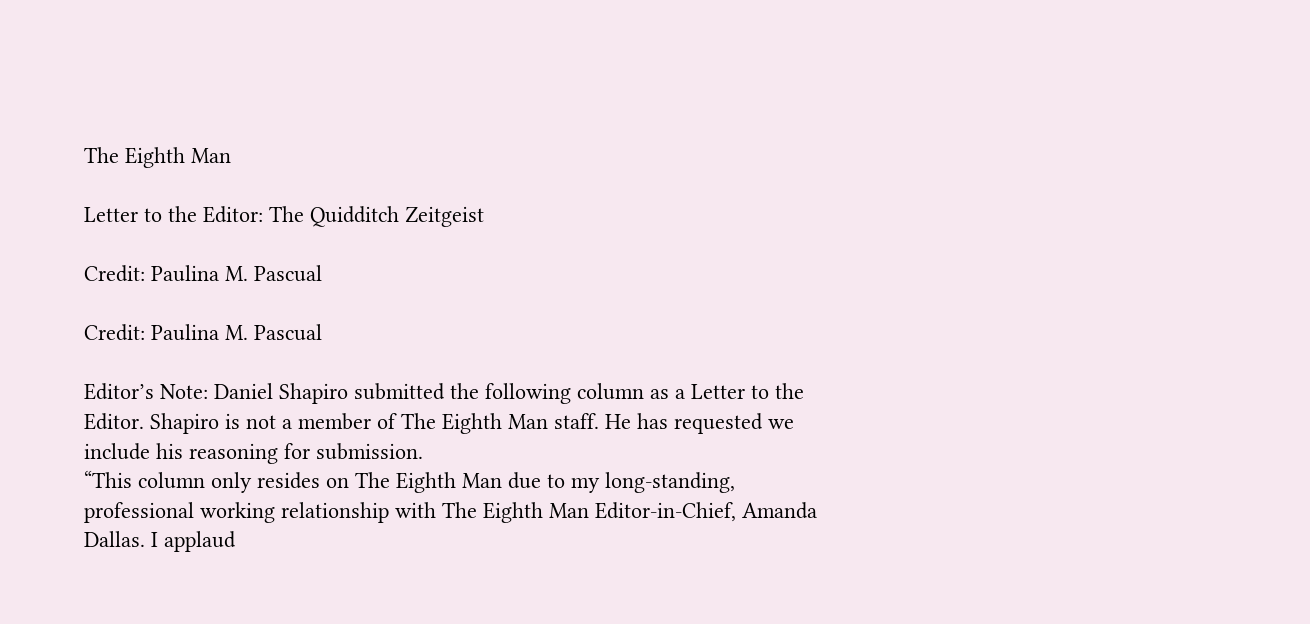The Eighth Man

Letter to the Editor: The Quidditch Zeitgeist

Credit: Paulina M. Pascual

Credit: Paulina M. Pascual

Editor’s Note: Daniel Shapiro submitted the following column as a Letter to the Editor. Shapiro is not a member of The Eighth Man staff. He has requested we include his reasoning for submission.
“This column only resides on The Eighth Man due to my long-standing, professional working relationship with The Eighth Man Editor-in-Chief, Amanda Dallas. I applaud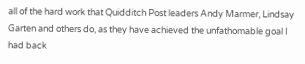all of the hard work that Quidditch Post leaders Andy Marmer, Lindsay Garten and others do, as they have achieved the unfathomable goal I had back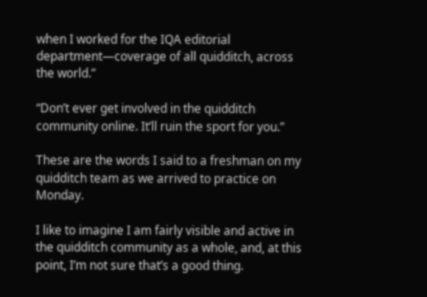when I worked for the IQA editorial department—coverage of all quidditch, across the world.”

“Don’t ever get involved in the quidditch community online. It’ll ruin the sport for you.”

These are the words I said to a freshman on my quidditch team as we arrived to practice on Monday.

I like to imagine I am fairly visible and active in the quidditch community as a whole, and, at this point, I’m not sure that’s a good thing.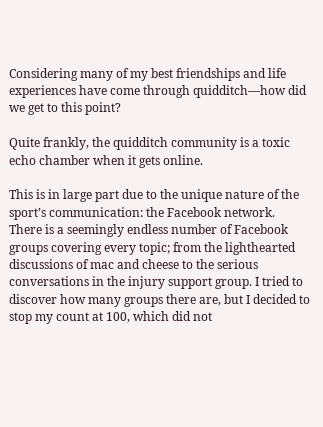Considering many of my best friendships and life experiences have come through quidditch—how did we get to this point?

Quite frankly, the quidditch community is a toxic echo chamber when it gets online.

This is in large part due to the unique nature of the sport’s communication: the Facebook network. There is a seemingly endless number of Facebook groups covering every topic; from the lighthearted discussions of mac and cheese to the serious conversations in the injury support group. I tried to discover how many groups there are, but I decided to stop my count at 100, which did not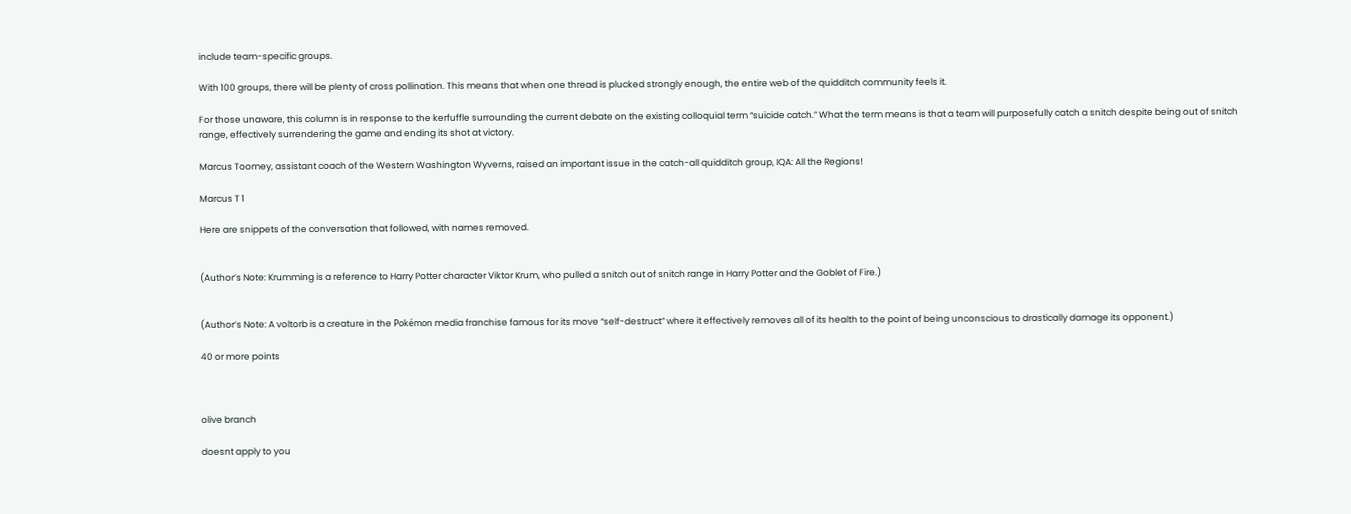include team-specific groups.

With 100 groups, there will be plenty of cross pollination. This means that when one thread is plucked strongly enough, the entire web of the quidditch community feels it.

For those unaware, this column is in response to the kerfuffle surrounding the current debate on the existing colloquial term “suicide catch.” What the term means is that a team will purposefully catch a snitch despite being out of snitch range, effectively surrendering the game and ending its shot at victory.

Marcus Toomey, assistant coach of the Western Washington Wyverns, raised an important issue in the catch-all quidditch group, IQA: All the Regions!

Marcus T 1

Here are snippets of the conversation that followed, with names removed.


(Author’s Note: Krumming is a reference to Harry Potter character Viktor Krum, who pulled a snitch out of snitch range in Harry Potter and the Goblet of Fire.)


(Author’s Note: A voltorb is a creature in the Pokémon media franchise famous for its move “self-destruct” where it effectively removes all of its health to the point of being unconscious to drastically damage its opponent.)

40 or more points



olive branch

doesnt apply to you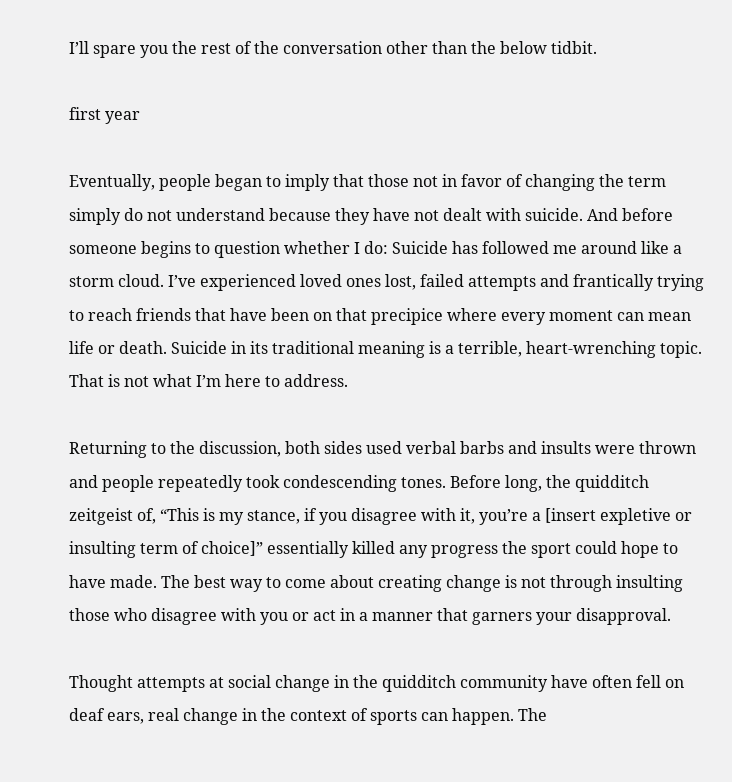I’ll spare you the rest of the conversation other than the below tidbit.

first year

Eventually, people began to imply that those not in favor of changing the term simply do not understand because they have not dealt with suicide. And before someone begins to question whether I do: Suicide has followed me around like a storm cloud. I’ve experienced loved ones lost, failed attempts and frantically trying to reach friends that have been on that precipice where every moment can mean life or death. Suicide in its traditional meaning is a terrible, heart-wrenching topic. That is not what I’m here to address.

Returning to the discussion, both sides used verbal barbs and insults were thrown and people repeatedly took condescending tones. Before long, the quidditch zeitgeist of, “This is my stance, if you disagree with it, you’re a [insert expletive or insulting term of choice]” essentially killed any progress the sport could hope to have made. The best way to come about creating change is not through insulting those who disagree with you or act in a manner that garners your disapproval.

Thought attempts at social change in the quidditch community have often fell on deaf ears, real change in the context of sports can happen. The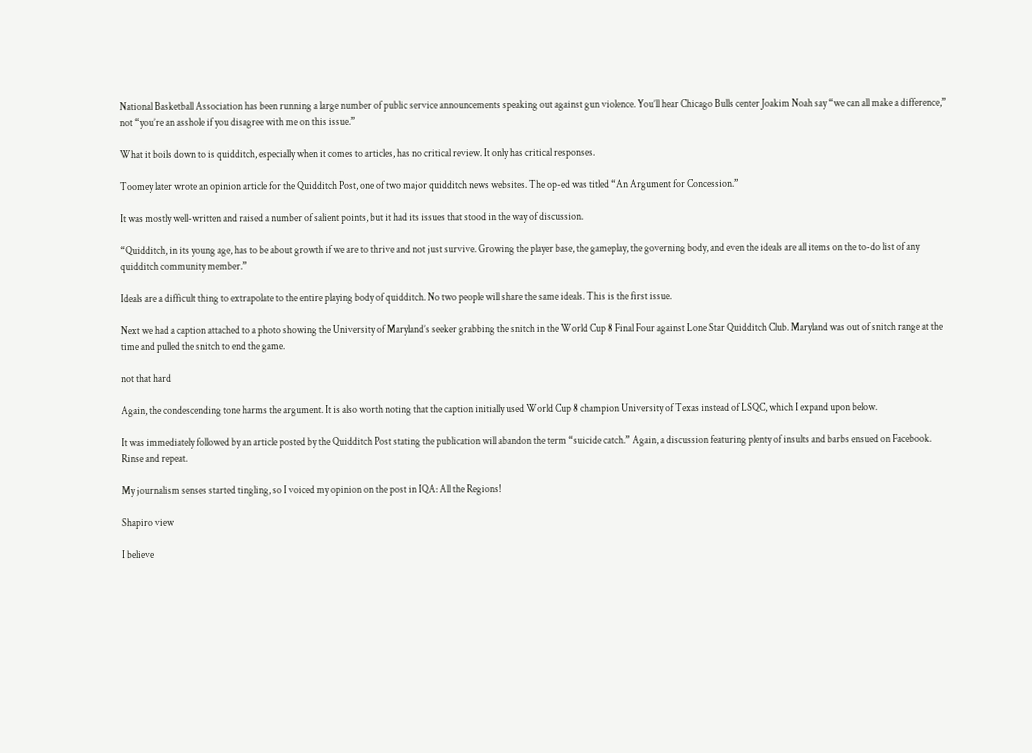National Basketball Association has been running a large number of public service announcements speaking out against gun violence. You’ll hear Chicago Bulls center Joakim Noah say “we can all make a difference,” not “you’re an asshole if you disagree with me on this issue.”

What it boils down to is quidditch, especially when it comes to articles, has no critical review. It only has critical responses.

Toomey later wrote an opinion article for the Quidditch Post, one of two major quidditch news websites. The op-ed was titled “An Argument for Concession.”

It was mostly well-written and raised a number of salient points, but it had its issues that stood in the way of discussion.

“Quidditch, in its young age, has to be about growth if we are to thrive and not just survive. Growing the player base, the gameplay, the governing body, and even the ideals are all items on the to-do list of any quidditch community member.”

Ideals are a difficult thing to extrapolate to the entire playing body of quidditch. No two people will share the same ideals. This is the first issue.

Next we had a caption attached to a photo showing the University of Maryland’s seeker grabbing the snitch in the World Cup 8 Final Four against Lone Star Quidditch Club. Maryland was out of snitch range at the time and pulled the snitch to end the game.

not that hard

Again, the condescending tone harms the argument. It is also worth noting that the caption initially used World Cup 8 champion University of Texas instead of LSQC, which I expand upon below.

It was immediately followed by an article posted by the Quidditch Post stating the publication will abandon the term “suicide catch.” Again, a discussion featuring plenty of insults and barbs ensued on Facebook. Rinse and repeat.

My journalism senses started tingling, so I voiced my opinion on the post in IQA: All the Regions!

Shapiro view

I believe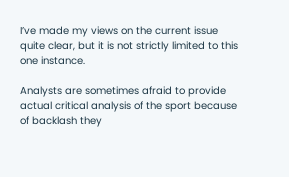I’ve made my views on the current issue quite clear, but it is not strictly limited to this one instance.

Analysts are sometimes afraid to provide actual critical analysis of the sport because of backlash they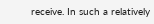receive. In such a relatively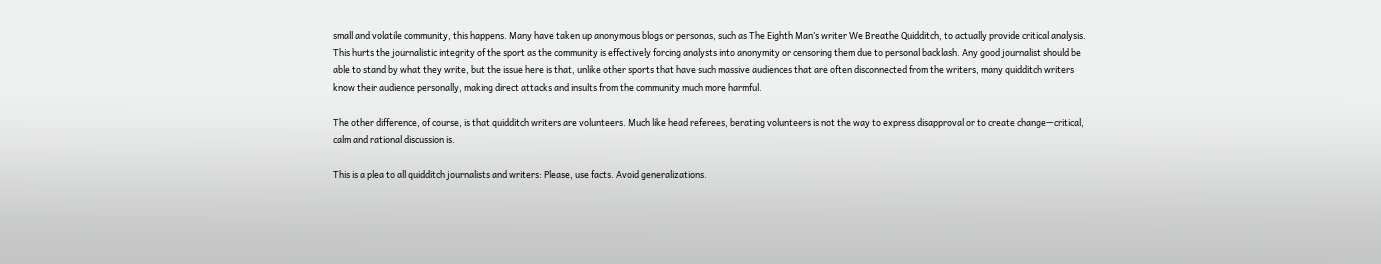small and volatile community, this happens. Many have taken up anonymous blogs or personas, such as The Eighth Man’s writer We Breathe Quidditch, to actually provide critical analysis. This hurts the journalistic integrity of the sport as the community is effectively forcing analysts into anonymity or censoring them due to personal backlash. Any good journalist should be able to stand by what they write, but the issue here is that, unlike other sports that have such massive audiences that are often disconnected from the writers, many quidditch writers know their audience personally, making direct attacks and insults from the community much more harmful.

The other difference, of course, is that quidditch writers are volunteers. Much like head referees, berating volunteers is not the way to express disapproval or to create change—critical, calm and rational discussion is.

This is a plea to all quidditch journalists and writers: Please, use facts. Avoid generalizations.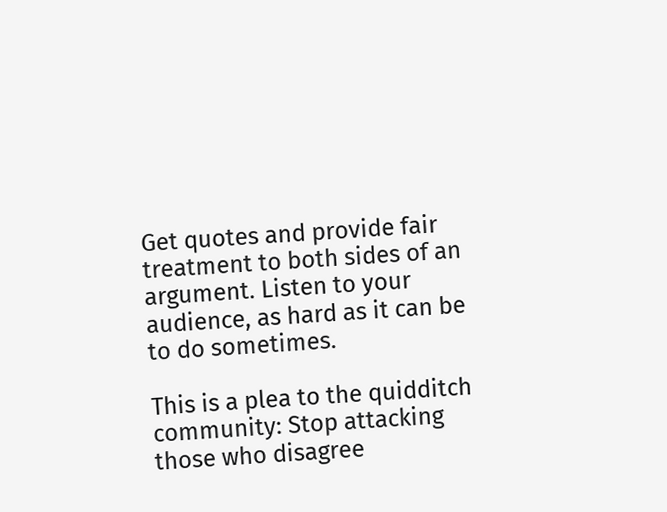Get quotes and provide fair treatment to both sides of an argument. Listen to your audience, as hard as it can be to do sometimes.

This is a plea to the quidditch community: Stop attacking those who disagree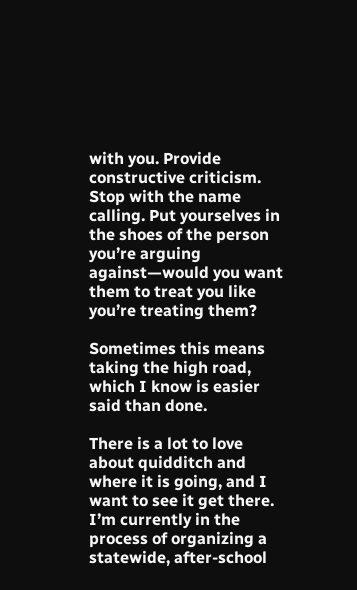with you. Provide constructive criticism. Stop with the name calling. Put yourselves in the shoes of the person you’re arguing against—would you want them to treat you like you’re treating them?

Sometimes this means taking the high road, which I know is easier said than done.

There is a lot to love about quidditch and where it is going, and I want to see it get there. I’m currently in the process of organizing a statewide, after-school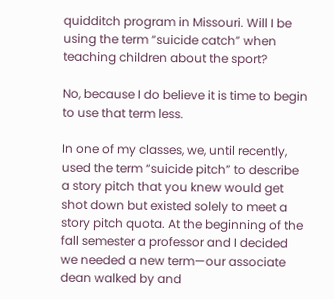quidditch program in Missouri. Will I be using the term “suicide catch” when teaching children about the sport?

No, because I do believe it is time to begin to use that term less.

In one of my classes, we, until recently, used the term “suicide pitch” to describe a story pitch that you knew would get shot down but existed solely to meet a story pitch quota. At the beginning of the fall semester a professor and I decided we needed a new term—our associate dean walked by and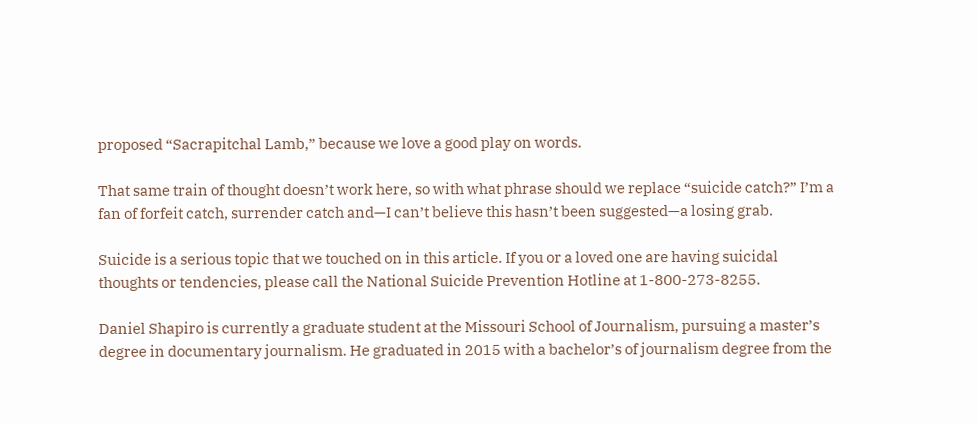proposed “Sacrapitchal Lamb,” because we love a good play on words.

That same train of thought doesn’t work here, so with what phrase should we replace “suicide catch?” I’m a fan of forfeit catch, surrender catch and—I can’t believe this hasn’t been suggested—a losing grab.

Suicide is a serious topic that we touched on in this article. If you or a loved one are having suicidal thoughts or tendencies, please call the National Suicide Prevention Hotline at 1-800-273-8255.

Daniel Shapiro is currently a graduate student at the Missouri School of Journalism, pursuing a master’s degree in documentary journalism. He graduated in 2015 with a bachelor’s of journalism degree from the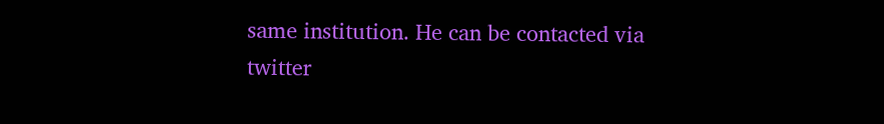same institution. He can be contacted via twitter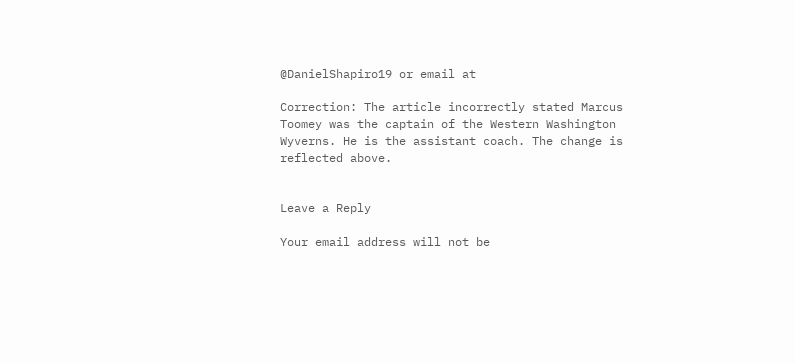@DanielShapiro19 or email at

Correction: The article incorrectly stated Marcus Toomey was the captain of the Western Washington Wyverns. He is the assistant coach. The change is reflected above.


Leave a Reply

Your email address will not be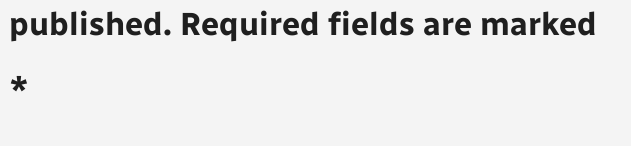published. Required fields are marked *